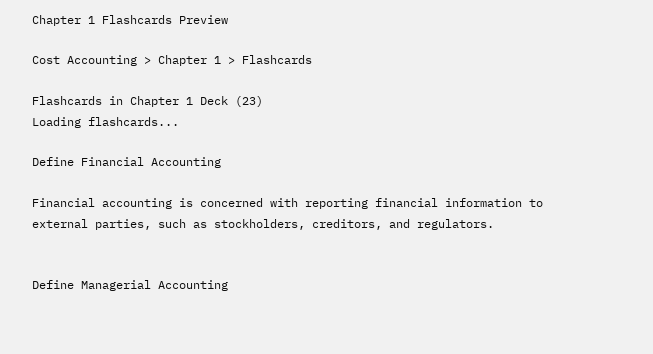Chapter 1 Flashcards Preview

Cost Accounting > Chapter 1 > Flashcards

Flashcards in Chapter 1 Deck (23)
Loading flashcards...

Define Financial Accounting

Financial accounting is concerned with reporting financial information to external parties, such as stockholders, creditors, and regulators.


Define Managerial Accounting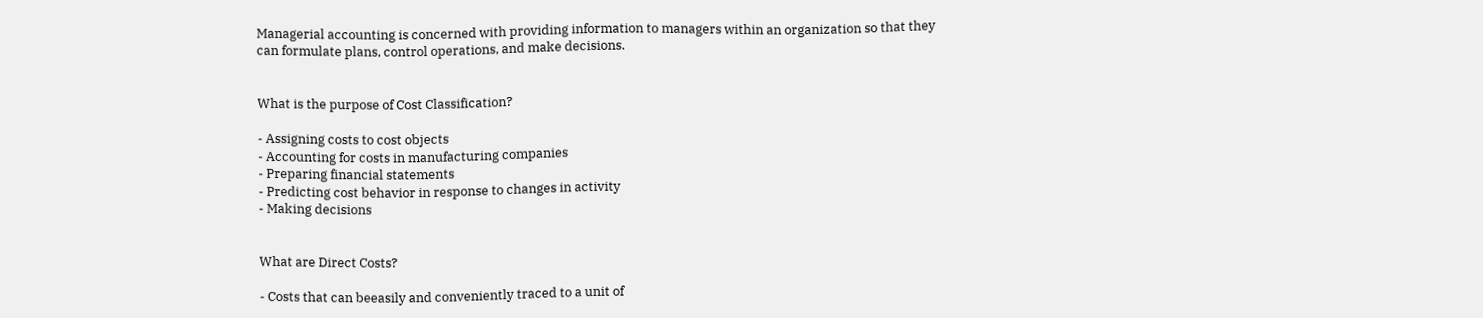Managerial accounting is concerned with providing information to managers within an organization so that they can formulate plans, control operations, and make decisions.


What is the purpose of Cost Classification?

- Assigning costs to cost objects
- Accounting for costs in manufacturing companies
- Preparing financial statements
- Predicting cost behavior in response to changes in activity
- Making decisions


What are Direct Costs?

- Costs that can beeasily and conveniently traced to a unit of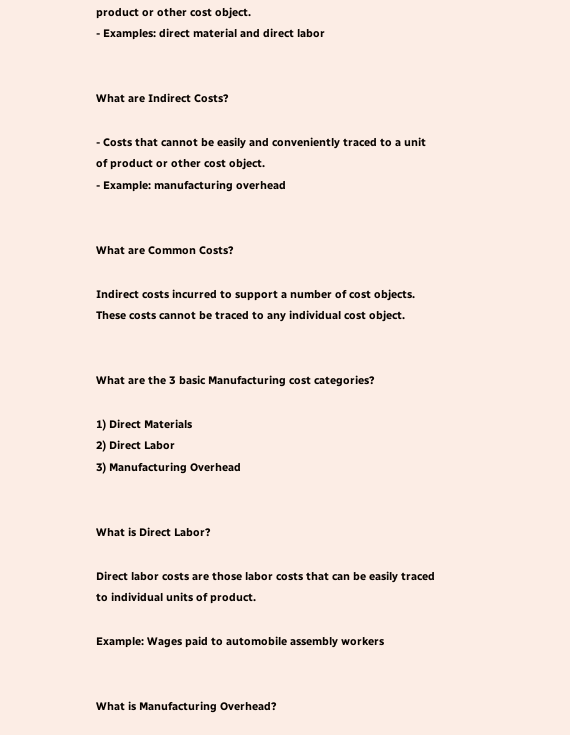product or other cost object.
- Examples: direct material and direct labor


What are Indirect Costs?

- Costs that cannot be easily and conveniently traced to a unit of product or other cost object.
- Example: manufacturing overhead


What are Common Costs?

Indirect costs incurred to support a number of cost objects. These costs cannot be traced to any individual cost object.


What are the 3 basic Manufacturing cost categories?

1) Direct Materials
2) Direct Labor
3) Manufacturing Overhead


What is Direct Labor?

Direct labor costs are those labor costs that can be easily traced to individual units of product.

Example: Wages paid to automobile assembly workers


What is Manufacturing Overhead?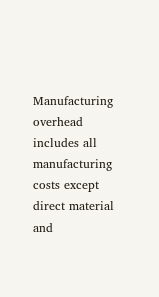Manufacturing overhead includes all manufacturing costs except direct material and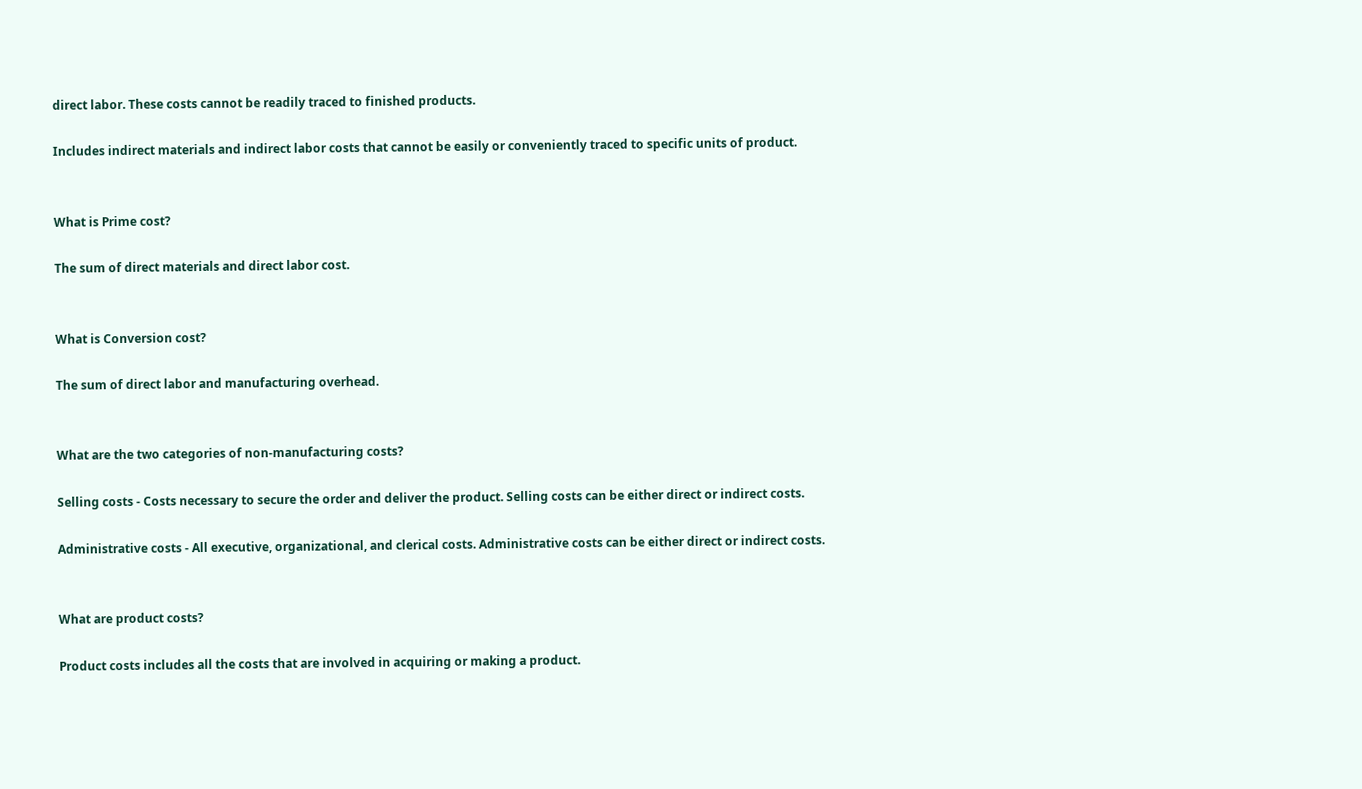direct labor. These costs cannot be readily traced to finished products.

Includes indirect materials and indirect labor costs that cannot be easily or conveniently traced to specific units of product.


What is Prime cost?

The sum of direct materials and direct labor cost.


What is Conversion cost?

The sum of direct labor and manufacturing overhead.


What are the two categories of non-manufacturing costs?

Selling costs - Costs necessary to secure the order and deliver the product. Selling costs can be either direct or indirect costs.

Administrative costs - All executive, organizational, and clerical costs. Administrative costs can be either direct or indirect costs.


What are product costs?

Product costs includes all the costs that are involved in acquiring or making a product.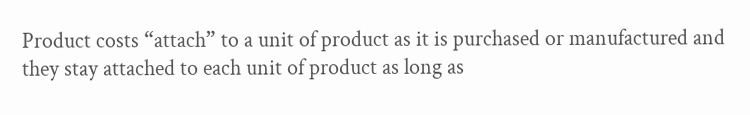Product costs “attach” to a unit of product as it is purchased or manufactured and they stay attached to each unit of product as long as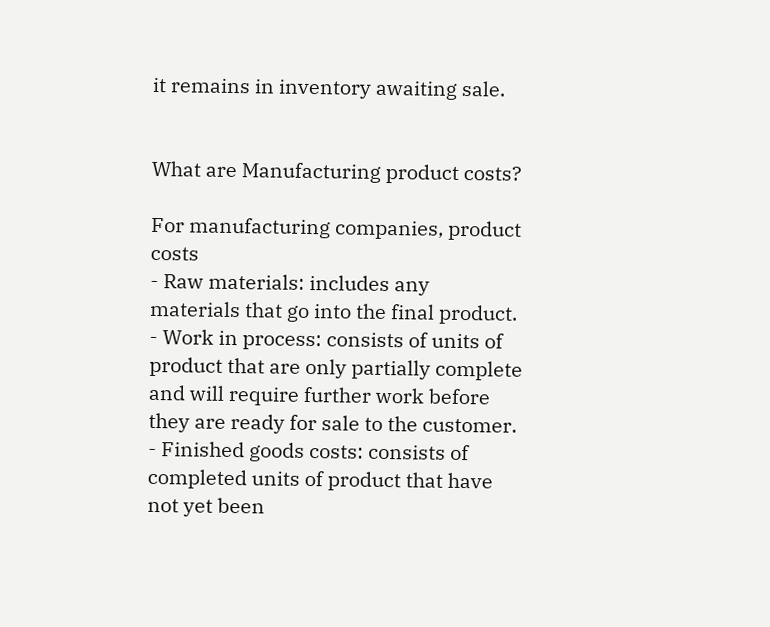it remains in inventory awaiting sale.


What are Manufacturing product costs?

For manufacturing companies, product costs
- Raw materials: includes any materials that go into the final product.
- Work in process: consists of units of product that are only partially complete and will require further work before they are ready for sale to the customer.
- Finished goods costs: consists of completed units of product that have not yet been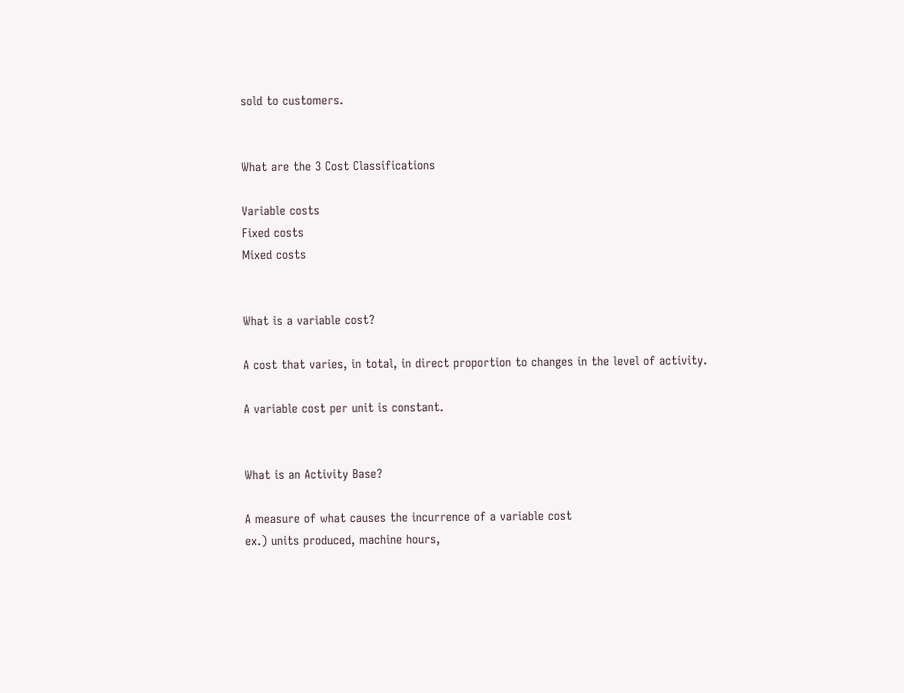sold to customers.


What are the 3 Cost Classifications

Variable costs
Fixed costs
Mixed costs


What is a variable cost?

A cost that varies, in total, in direct proportion to changes in the level of activity.

A variable cost per unit is constant.


What is an Activity Base?

A measure of what causes the incurrence of a variable cost
ex.) units produced, machine hours,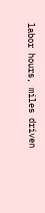labor hours, miles driven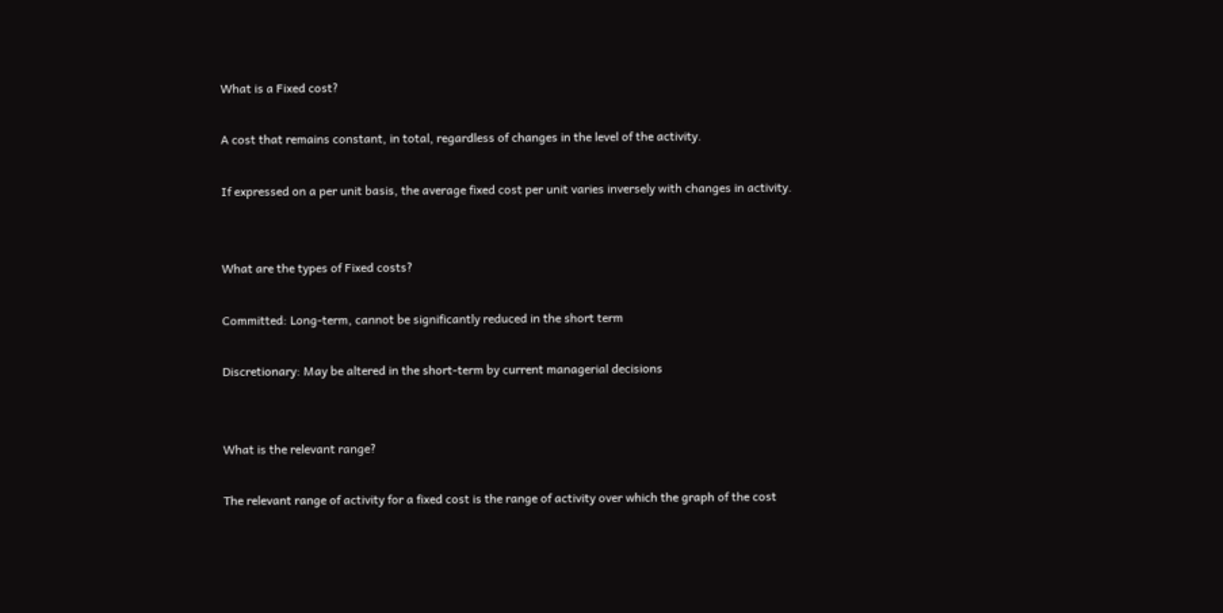What is a Fixed cost?

A cost that remains constant, in total, regardless of changes in the level of the activity.

If expressed on a per unit basis, the average fixed cost per unit varies inversely with changes in activity.


What are the types of Fixed costs?

Committed: Long-term, cannot be significantly reduced in the short term

Discretionary: May be altered in the short-term by current managerial decisions


What is the relevant range?

The relevant range of activity for a fixed cost is the range of activity over which the graph of the cost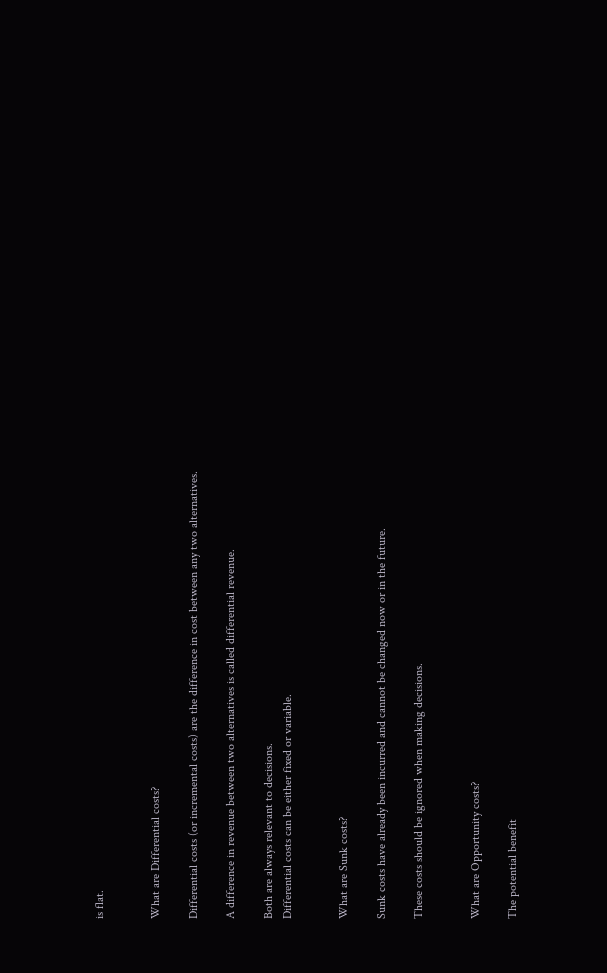is flat.


What are Differential costs?

Differential costs (or incremental costs) are the difference in cost between any two alternatives.

A difference in revenue between two alternatives is called differential revenue.

Both are always relevant to decisions.
Differential costs can be either fixed or variable.


What are Sunk costs?

Sunk costs have already been incurred and cannot be changed now or in the future.

These costs should be ignored when making decisions.


What are Opportunity costs?

The potential benefit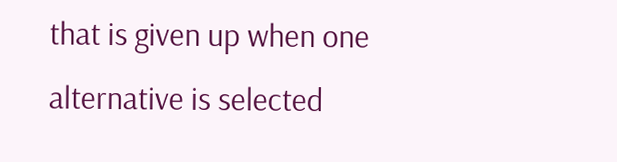that is given up when one alternative is selected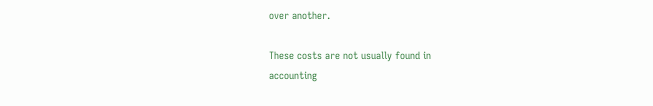over another.

These costs are not usually found in
accounting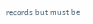records but must be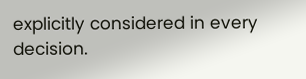explicitly considered in every decision.